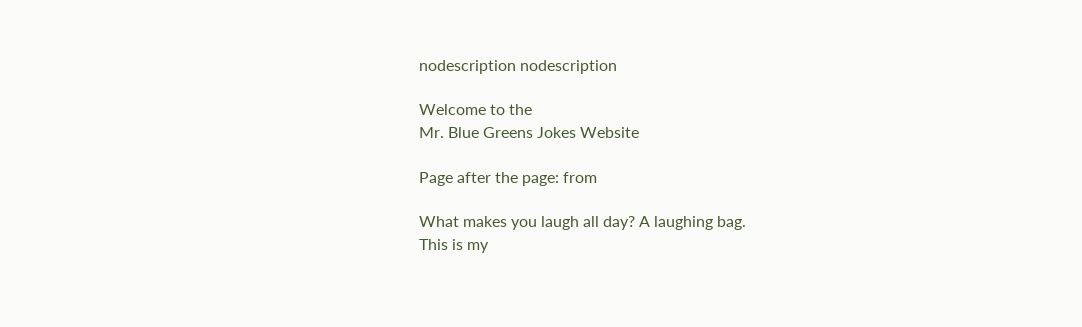nodescription nodescription

Welcome to the
Mr. Blue Greens Jokes Website

Page after the page: from

What makes you laugh all day? A laughing bag.
This is my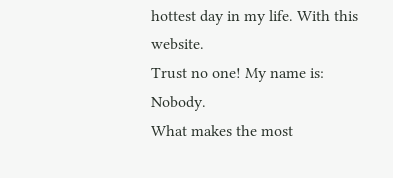hottest day in my life. With this website.
Trust no one! My name is: Nobody.
What makes the most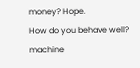money? Hope.
How do you behave well? machine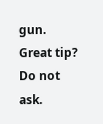gun.
Great tip? Do not ask.